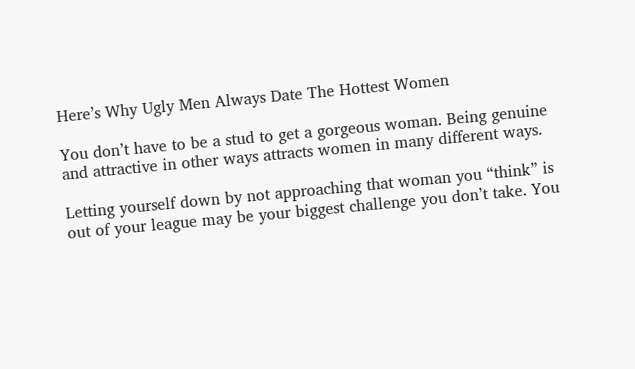Here’s Why Ugly Men Always Date The Hottest Women

You don’t have to be a stud to get a gorgeous woman. Being genuine and attractive in other ways attracts women in many different ways.

Letting yourself down by not approaching that woman you “think” is out of your league may be your biggest challenge you don’t take. You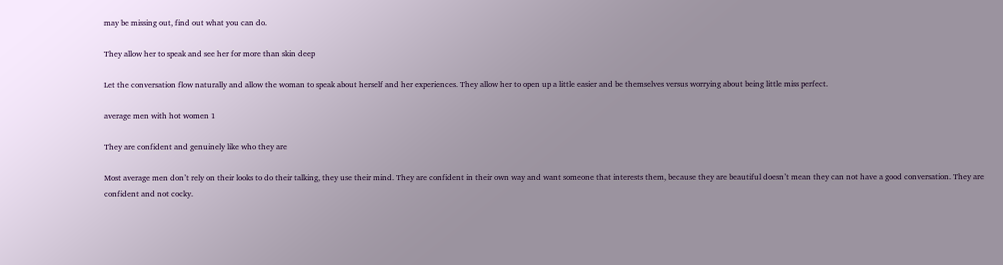may be missing out, find out what you can do.

They allow her to speak and see her for more than skin deep

Let the conversation flow naturally and allow the woman to speak about herself and her experiences. They allow her to open up a little easier and be themselves versus worrying about being little miss perfect.

average men with hot women 1

They are confident and genuinely like who they are

Most average men don’t rely on their looks to do their talking, they use their mind. They are confident in their own way and want someone that interests them, because they are beautiful doesn’t mean they can not have a good conversation. They are confident and not cocky.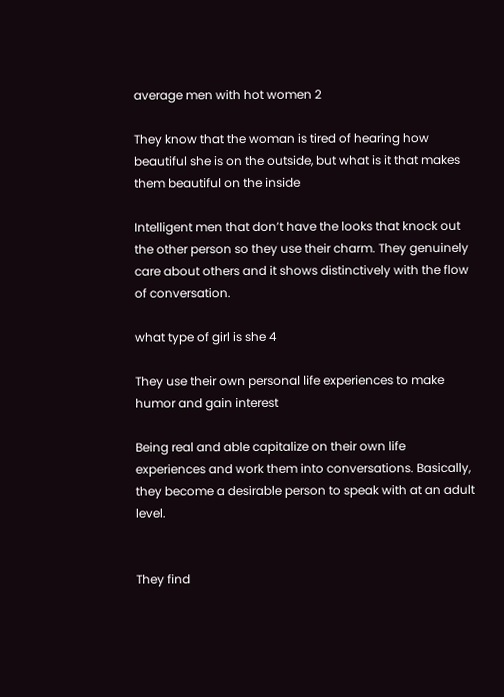average men with hot women 2

They know that the woman is tired of hearing how beautiful she is on the outside, but what is it that makes them beautiful on the inside

Intelligent men that don’t have the looks that knock out the other person so they use their charm. They genuinely care about others and it shows distinctively with the flow of conversation.

what type of girl is she 4

They use their own personal life experiences to make humor and gain interest

Being real and able capitalize on their own life experiences and work them into conversations. Basically, they become a desirable person to speak with at an adult level.


They find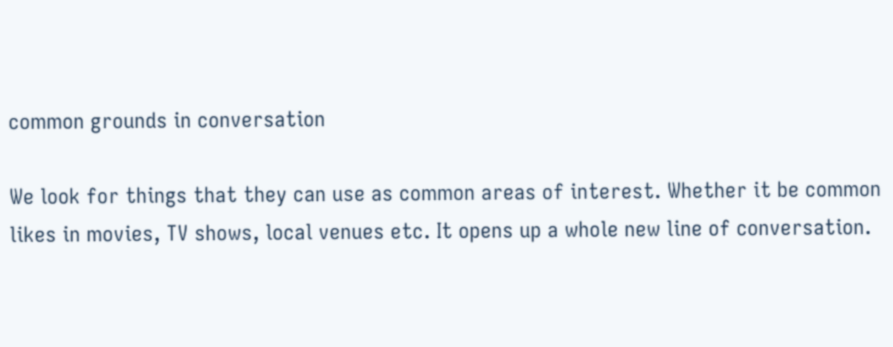common grounds in conversation

We look for things that they can use as common areas of interest. Whether it be common likes in movies, TV shows, local venues etc. It opens up a whole new line of conversation.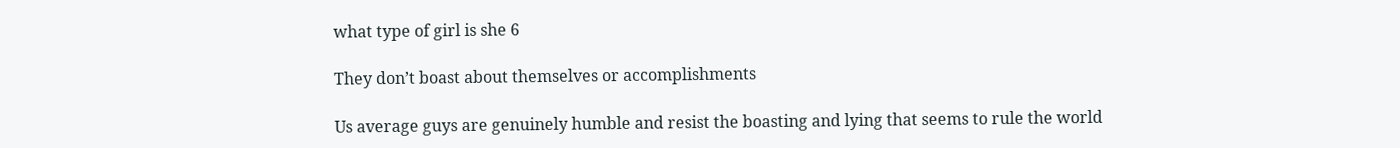what type of girl is she 6

They don’t boast about themselves or accomplishments

Us average guys are genuinely humble and resist the boasting and lying that seems to rule the world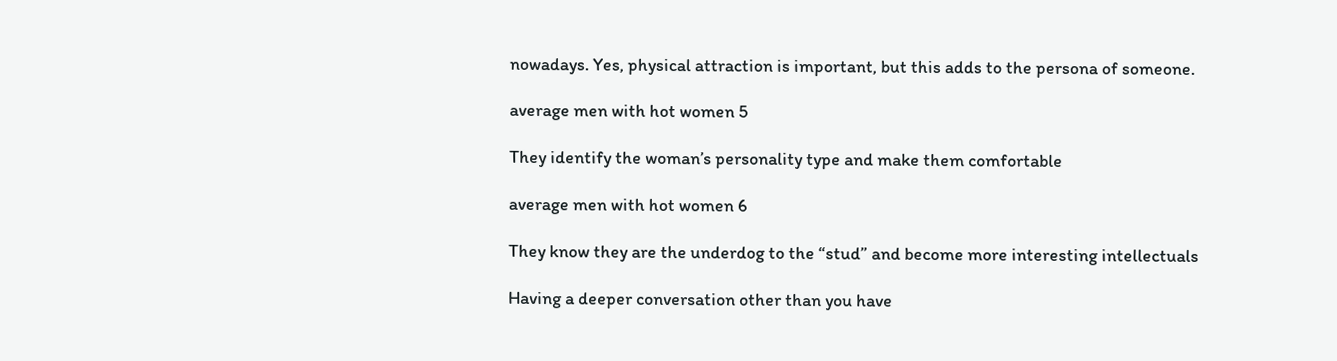nowadays. Yes, physical attraction is important, but this adds to the persona of someone.

average men with hot women 5

They identify the woman’s personality type and make them comfortable

average men with hot women 6

They know they are the underdog to the “stud” and become more interesting intellectuals

Having a deeper conversation other than you have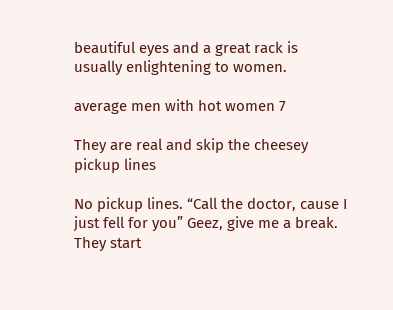beautiful eyes and a great rack is usually enlightening to women.

average men with hot women 7

They are real and skip the cheesey pickup lines

No pickup lines. “Call the doctor, cause I just fell for you” Geez, give me a break. They start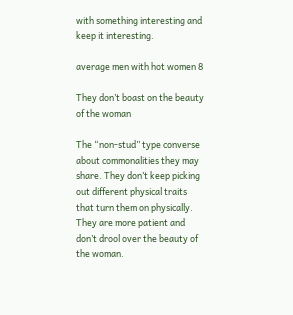with something interesting and keep it interesting.

average men with hot women 8

They don’t boast on the beauty of the woman

The “non-stud” type converse about commonalities they may share. They don’t keep picking out different physical traits that turn them on physically. They are more patient and don’t drool over the beauty of the woman.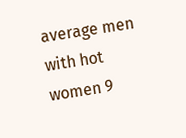average men with hot women 9